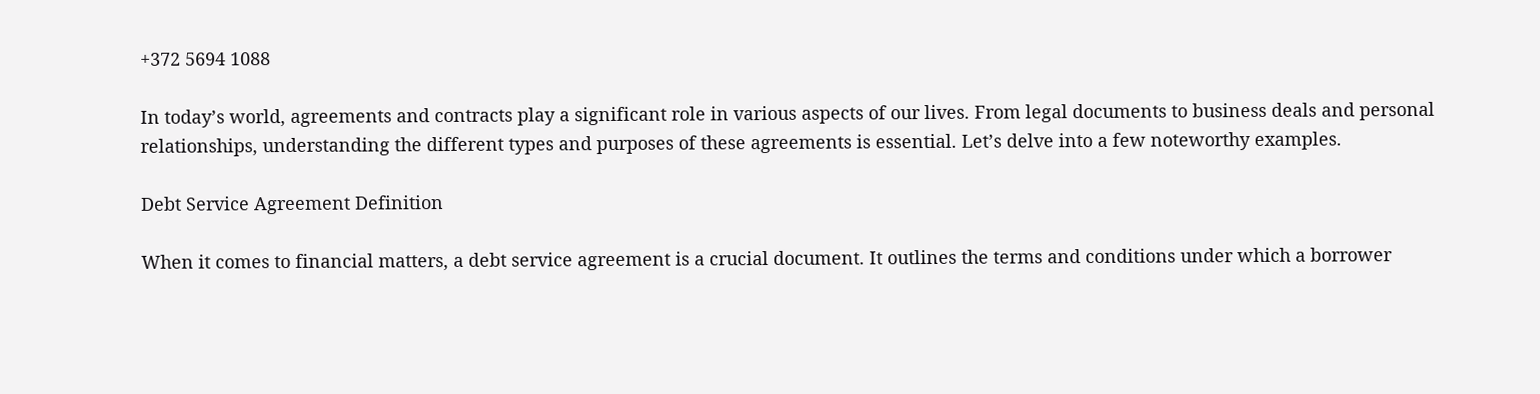+372 5694 1088

In today’s world, agreements and contracts play a significant role in various aspects of our lives. From legal documents to business deals and personal relationships, understanding the different types and purposes of these agreements is essential. Let’s delve into a few noteworthy examples.

Debt Service Agreement Definition

When it comes to financial matters, a debt service agreement is a crucial document. It outlines the terms and conditions under which a borrower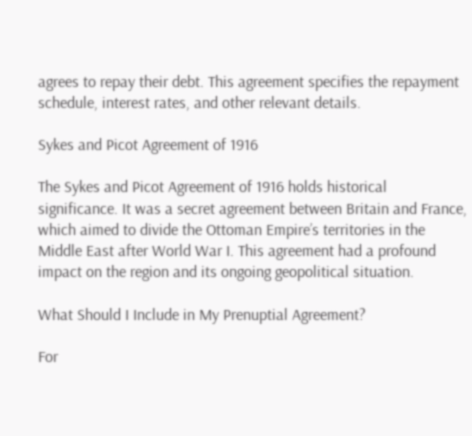agrees to repay their debt. This agreement specifies the repayment schedule, interest rates, and other relevant details.

Sykes and Picot Agreement of 1916

The Sykes and Picot Agreement of 1916 holds historical significance. It was a secret agreement between Britain and France, which aimed to divide the Ottoman Empire’s territories in the Middle East after World War I. This agreement had a profound impact on the region and its ongoing geopolitical situation.

What Should I Include in My Prenuptial Agreement?

For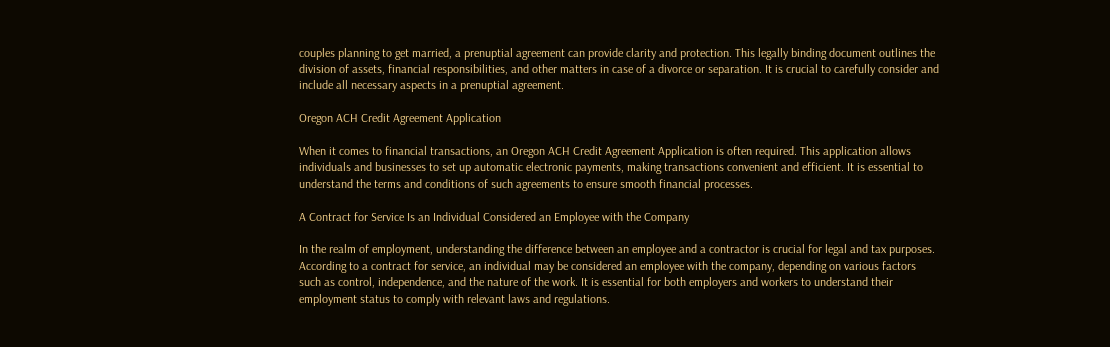couples planning to get married, a prenuptial agreement can provide clarity and protection. This legally binding document outlines the division of assets, financial responsibilities, and other matters in case of a divorce or separation. It is crucial to carefully consider and include all necessary aspects in a prenuptial agreement.

Oregon ACH Credit Agreement Application

When it comes to financial transactions, an Oregon ACH Credit Agreement Application is often required. This application allows individuals and businesses to set up automatic electronic payments, making transactions convenient and efficient. It is essential to understand the terms and conditions of such agreements to ensure smooth financial processes.

A Contract for Service Is an Individual Considered an Employee with the Company

In the realm of employment, understanding the difference between an employee and a contractor is crucial for legal and tax purposes. According to a contract for service, an individual may be considered an employee with the company, depending on various factors such as control, independence, and the nature of the work. It is essential for both employers and workers to understand their employment status to comply with relevant laws and regulations.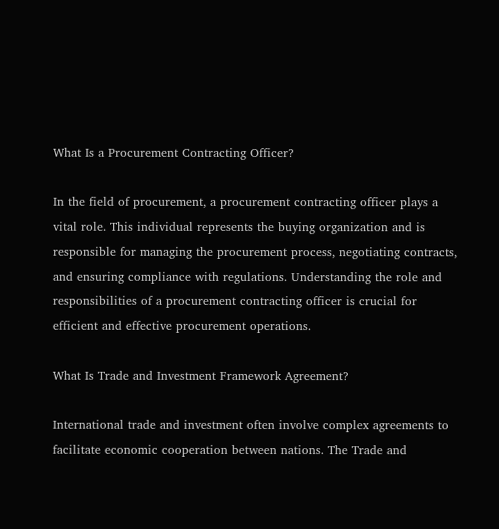What Is a Procurement Contracting Officer?

In the field of procurement, a procurement contracting officer plays a vital role. This individual represents the buying organization and is responsible for managing the procurement process, negotiating contracts, and ensuring compliance with regulations. Understanding the role and responsibilities of a procurement contracting officer is crucial for efficient and effective procurement operations.

What Is Trade and Investment Framework Agreement?

International trade and investment often involve complex agreements to facilitate economic cooperation between nations. The Trade and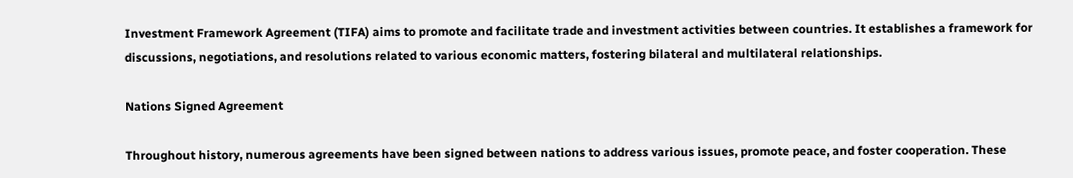Investment Framework Agreement (TIFA) aims to promote and facilitate trade and investment activities between countries. It establishes a framework for discussions, negotiations, and resolutions related to various economic matters, fostering bilateral and multilateral relationships.

Nations Signed Agreement

Throughout history, numerous agreements have been signed between nations to address various issues, promote peace, and foster cooperation. These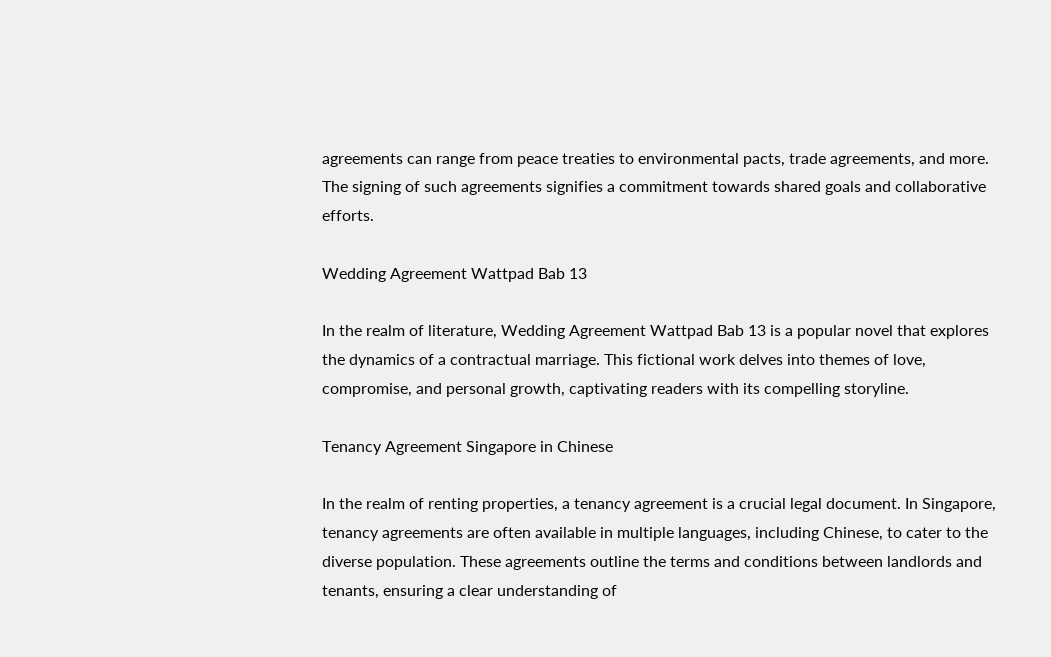agreements can range from peace treaties to environmental pacts, trade agreements, and more. The signing of such agreements signifies a commitment towards shared goals and collaborative efforts.

Wedding Agreement Wattpad Bab 13

In the realm of literature, Wedding Agreement Wattpad Bab 13 is a popular novel that explores the dynamics of a contractual marriage. This fictional work delves into themes of love, compromise, and personal growth, captivating readers with its compelling storyline.

Tenancy Agreement Singapore in Chinese

In the realm of renting properties, a tenancy agreement is a crucial legal document. In Singapore, tenancy agreements are often available in multiple languages, including Chinese, to cater to the diverse population. These agreements outline the terms and conditions between landlords and tenants, ensuring a clear understanding of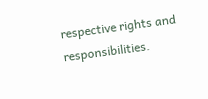respective rights and responsibilities.